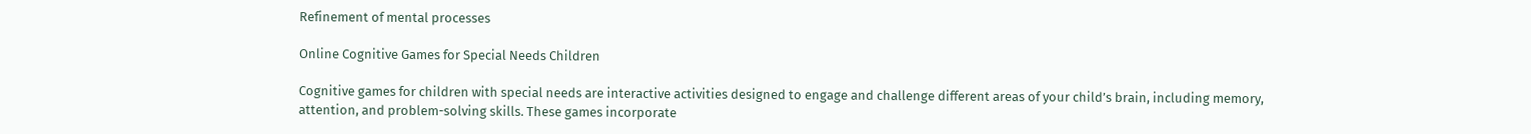Refinement of mental processes

Online Cognitive Games for Special Needs Children

Cognitive games for children with special needs are interactive activities designed to engage and challenge different areas of your child’s brain, including memory, attention, and problem-solving skills. These games incorporate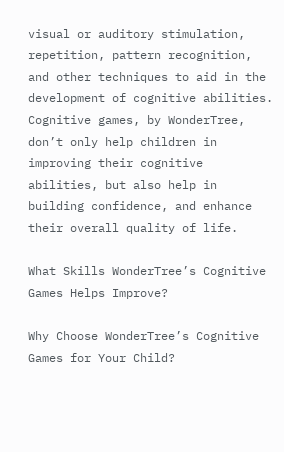visual or auditory stimulation, repetition, pattern recognition, and other techniques to aid in the development of cognitive abilities. Cognitive games, by WonderTree, don’t only help children in improving their cognitive abilities, but also help in building confidence, and enhance their overall quality of life.

What Skills WonderTree’s Cognitive Games Helps Improve?

Why Choose WonderTree’s Cognitive Games for Your Child?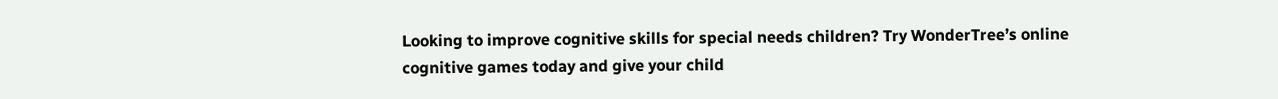Looking to improve cognitive skills for special needs children? Try WonderTree’s online cognitive games today and give your child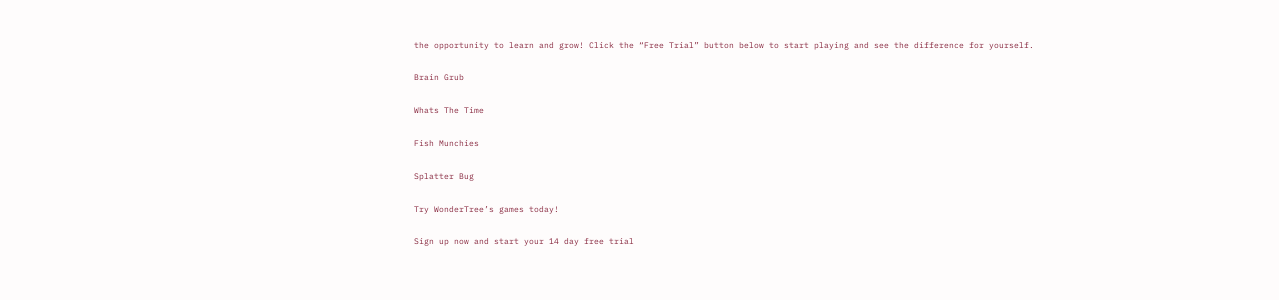the opportunity to learn and grow! Click the “Free Trial” button below to start playing and see the difference for yourself.

Brain Grub

Whats The Time

Fish Munchies

Splatter Bug

Try WonderTree’s games today!

Sign up now and start your 14 day free trial